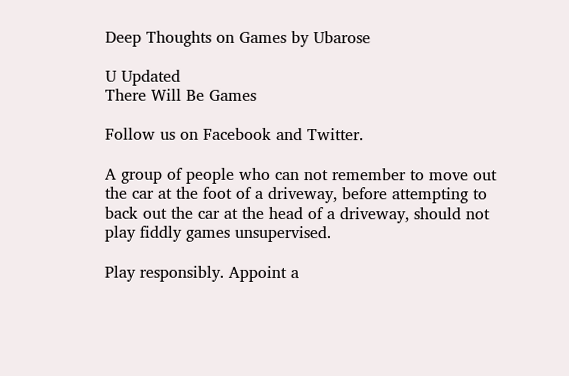Deep Thoughts on Games by Ubarose

U Updated
There Will Be Games

Follow us on Facebook and Twitter.

A group of people who can not remember to move out the car at the foot of a driveway, before attempting to back out the car at the head of a driveway, should not play fiddly games unsupervised.

Play responsibly. Appoint a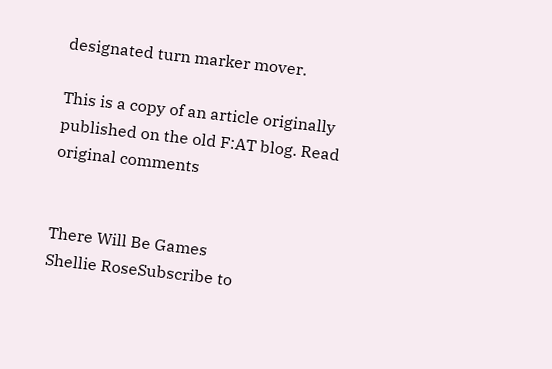designated turn marker mover.

This is a copy of an article originally published on the old F:AT blog. Read original comments


There Will Be Games
Shellie RoseSubscribe to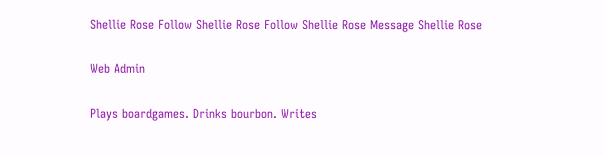Shellie Rose Follow Shellie Rose Follow Shellie Rose Message Shellie Rose

Web Admin

Plays boardgames. Drinks bourbon. Writes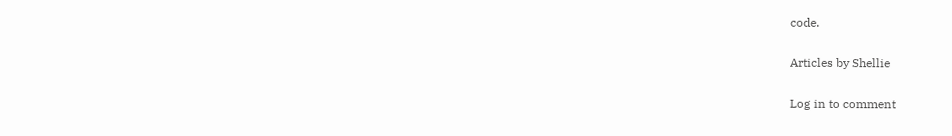code.

Articles by Shellie

Log in to comment